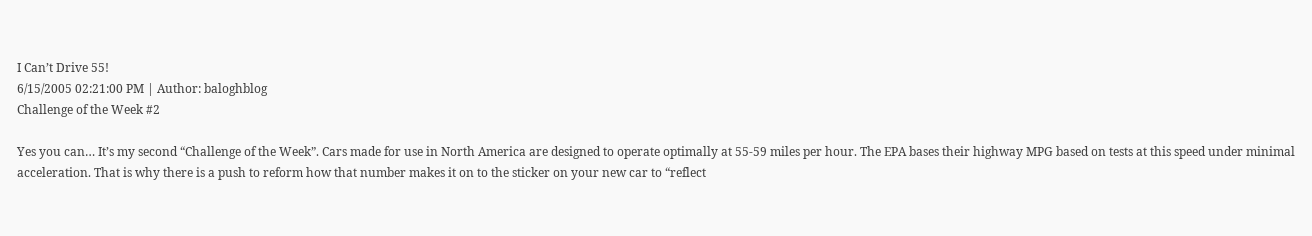I Can’t Drive 55!
6/15/2005 02:21:00 PM | Author: baloghblog
Challenge of the Week #2

Yes you can… It’s my second “Challenge of the Week”. Cars made for use in North America are designed to operate optimally at 55-59 miles per hour. The EPA bases their highway MPG based on tests at this speed under minimal acceleration. That is why there is a push to reform how that number makes it on to the sticker on your new car to “reflect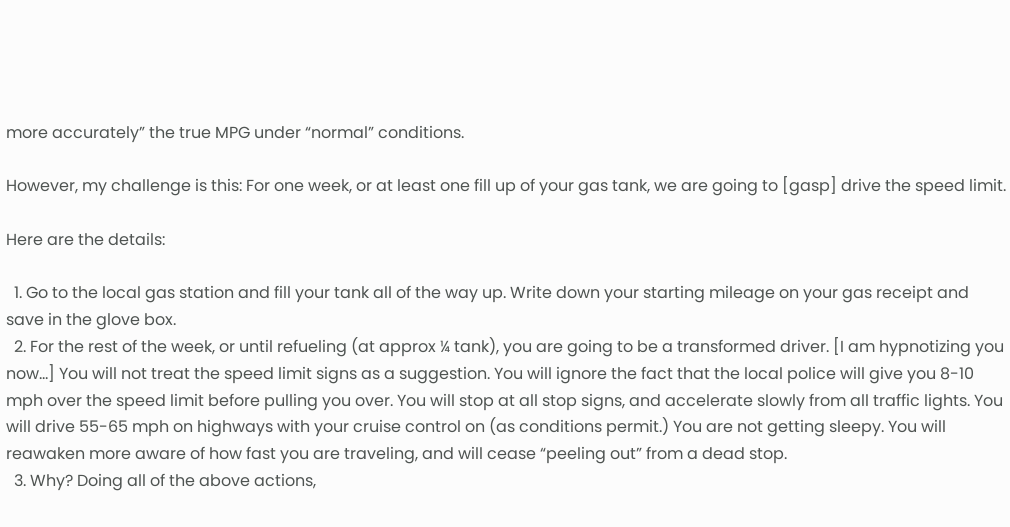more accurately” the true MPG under “normal” conditions.

However, my challenge is this: For one week, or at least one fill up of your gas tank, we are going to [gasp] drive the speed limit.

Here are the details:

  1. Go to the local gas station and fill your tank all of the way up. Write down your starting mileage on your gas receipt and save in the glove box.
  2. For the rest of the week, or until refueling (at approx ¼ tank), you are going to be a transformed driver. [I am hypnotizing you now…] You will not treat the speed limit signs as a suggestion. You will ignore the fact that the local police will give you 8-10 mph over the speed limit before pulling you over. You will stop at all stop signs, and accelerate slowly from all traffic lights. You will drive 55-65 mph on highways with your cruise control on (as conditions permit.) You are not getting sleepy. You will reawaken more aware of how fast you are traveling, and will cease “peeling out” from a dead stop.
  3. Why? Doing all of the above actions,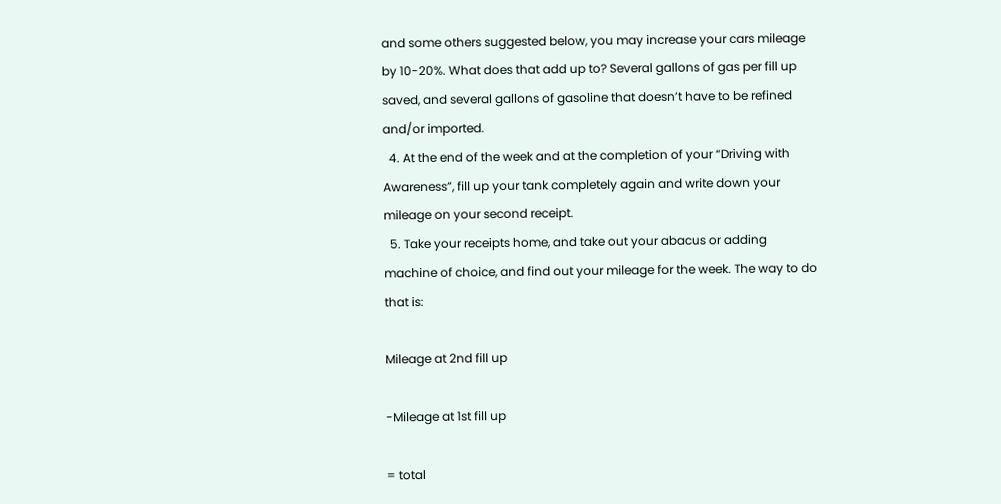and some others suggested below, you may increase your cars mileage by 10-20%. What does that add up to? Several gallons of gas per fill up saved, and several gallons of gasoline that doesn’t have to be refined and/or imported.
  4. At the end of the week and at the completion of your “Driving with Awareness”, fill up your tank completely again and write down your mileage on your second receipt.
  5. Take your receipts home, and take out your abacus or adding machine of choice, and find out your mileage for the week. The way to do that is:

Mileage at 2nd fill up

-Mileage at 1st fill up

= total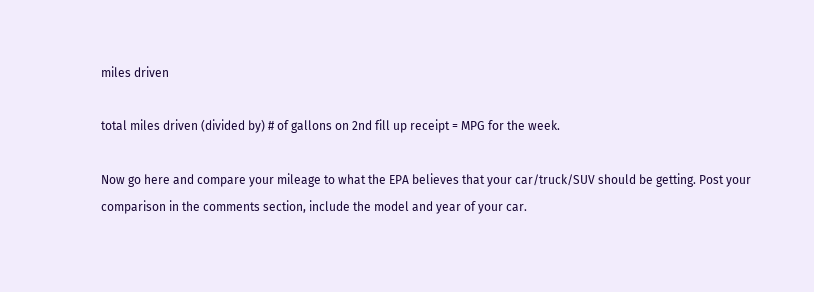miles driven

total miles driven (divided by) # of gallons on 2nd fill up receipt = MPG for the week.

Now go here and compare your mileage to what the EPA believes that your car/truck/SUV should be getting. Post your comparison in the comments section, include the model and year of your car.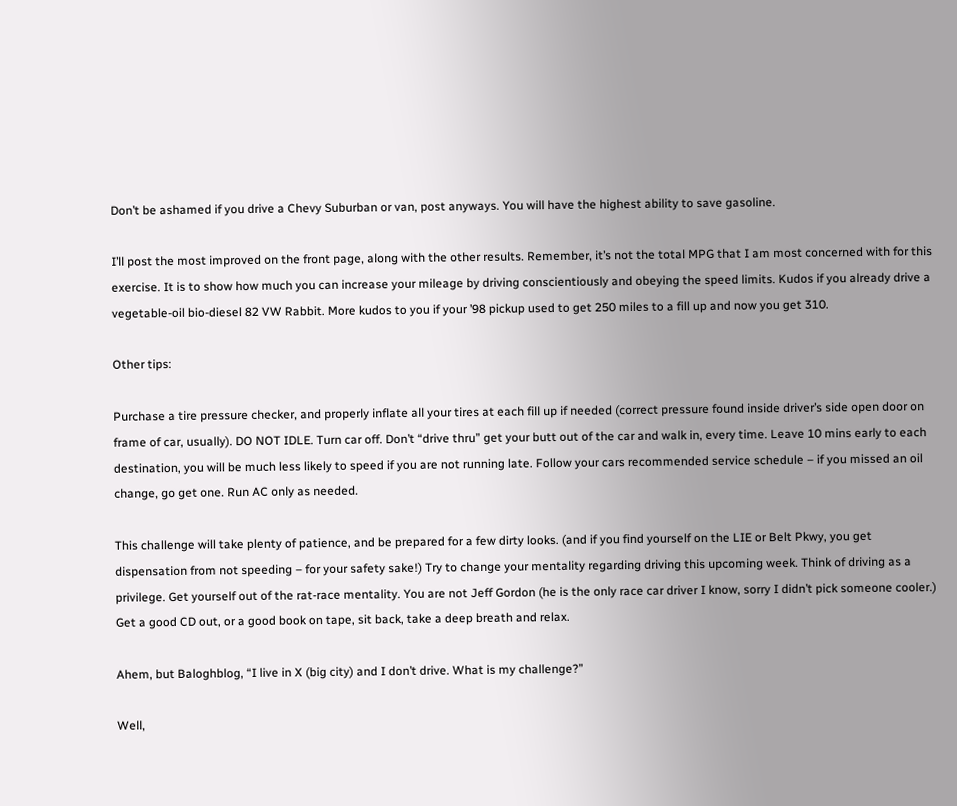Don’t be ashamed if you drive a Chevy Suburban or van, post anyways. You will have the highest ability to save gasoline.

I’ll post the most improved on the front page, along with the other results. Remember, it’s not the total MPG that I am most concerned with for this exercise. It is to show how much you can increase your mileage by driving conscientiously and obeying the speed limits. Kudos if you already drive a vegetable-oil bio-diesel 82 VW Rabbit. More kudos to you if your ’98 pickup used to get 250 miles to a fill up and now you get 310.

Other tips:

Purchase a tire pressure checker, and properly inflate all your tires at each fill up if needed (correct pressure found inside driver’s side open door on frame of car, usually). DO NOT IDLE. Turn car off. Don’t “drive thru” get your butt out of the car and walk in, every time. Leave 10 mins early to each destination, you will be much less likely to speed if you are not running late. Follow your cars recommended service schedule – if you missed an oil change, go get one. Run AC only as needed.

This challenge will take plenty of patience, and be prepared for a few dirty looks. (and if you find yourself on the LIE or Belt Pkwy, you get dispensation from not speeding – for your safety sake!) Try to change your mentality regarding driving this upcoming week. Think of driving as a privilege. Get yourself out of the rat-race mentality. You are not Jeff Gordon (he is the only race car driver I know, sorry I didn’t pick someone cooler.) Get a good CD out, or a good book on tape, sit back, take a deep breath and relax.

Ahem, but Baloghblog, “I live in X (big city) and I don’t drive. What is my challenge?”

Well,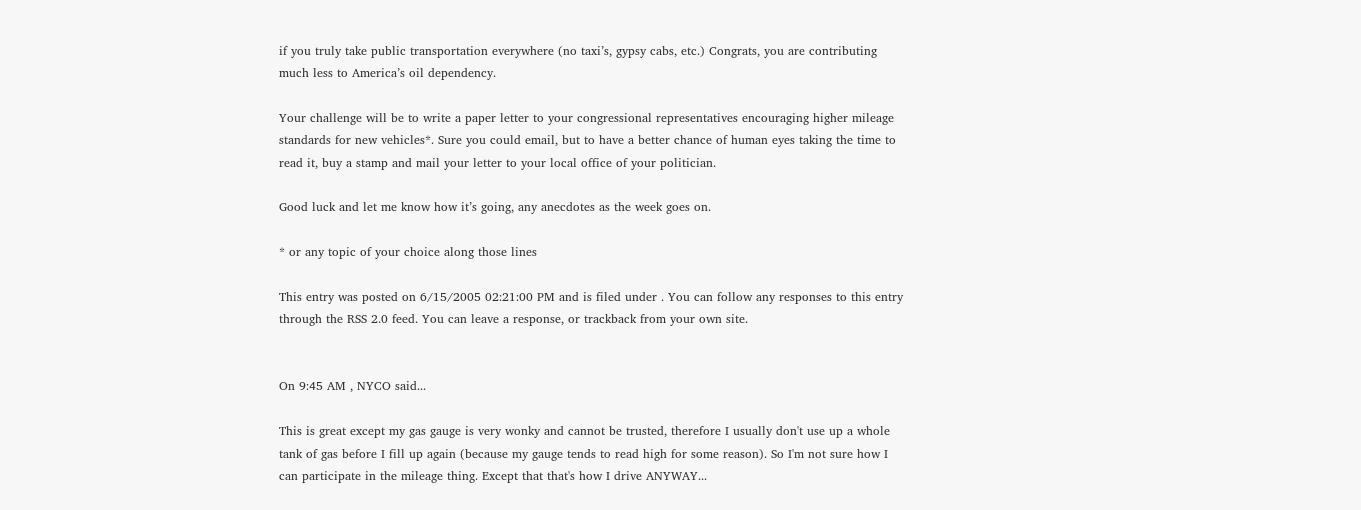if you truly take public transportation everywhere (no taxi’s, gypsy cabs, etc.) Congrats, you are contributing much less to America’s oil dependency.

Your challenge will be to write a paper letter to your congressional representatives encouraging higher mileage standards for new vehicles*. Sure you could email, but to have a better chance of human eyes taking the time to read it, buy a stamp and mail your letter to your local office of your politician.

Good luck and let me know how it’s going, any anecdotes as the week goes on.

* or any topic of your choice along those lines

This entry was posted on 6/15/2005 02:21:00 PM and is filed under . You can follow any responses to this entry through the RSS 2.0 feed. You can leave a response, or trackback from your own site.


On 9:45 AM , NYCO said...

This is great except my gas gauge is very wonky and cannot be trusted, therefore I usually don't use up a whole tank of gas before I fill up again (because my gauge tends to read high for some reason). So I'm not sure how I can participate in the mileage thing. Except that that's how I drive ANYWAY...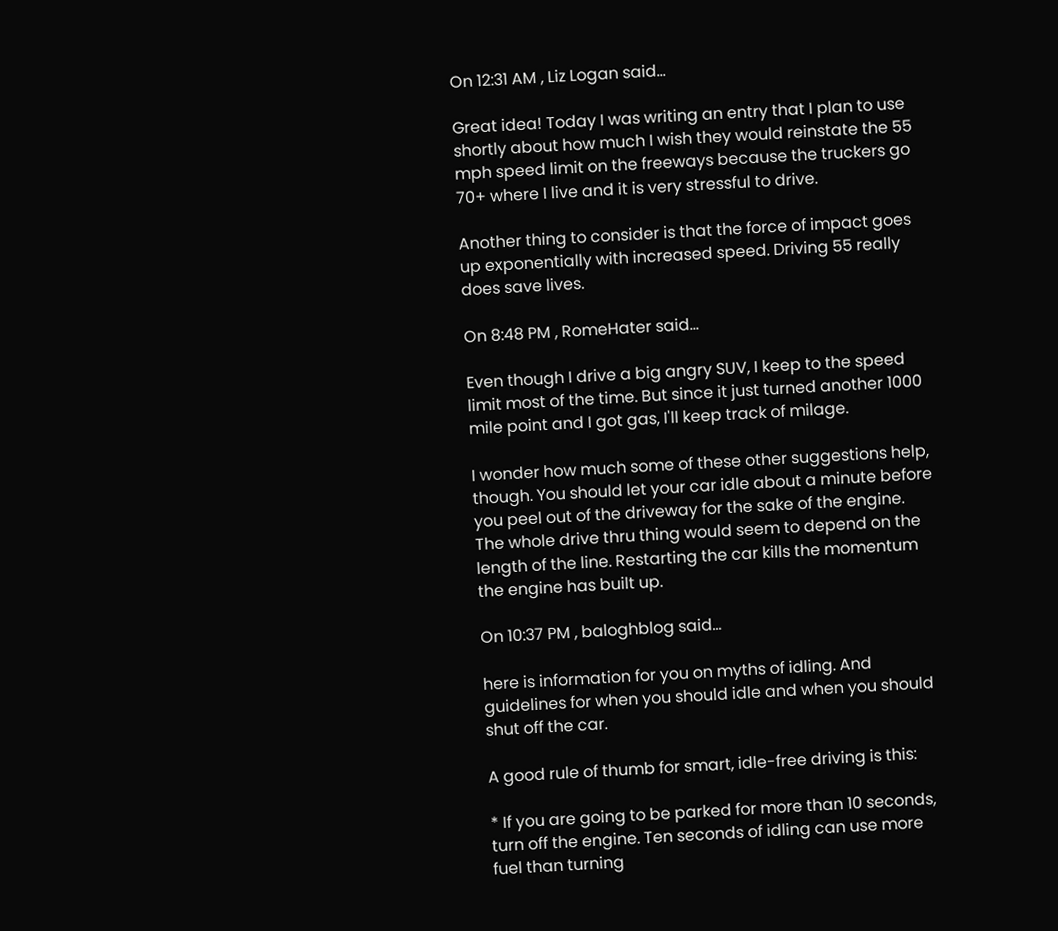On 12:31 AM , Liz Logan said...

Great idea! Today I was writing an entry that I plan to use shortly about how much I wish they would reinstate the 55 mph speed limit on the freeways because the truckers go 70+ where I live and it is very stressful to drive.

Another thing to consider is that the force of impact goes up exponentially with increased speed. Driving 55 really does save lives.

On 8:48 PM , RomeHater said...

Even though I drive a big angry SUV, I keep to the speed limit most of the time. But since it just turned another 1000 mile point and I got gas, I'll keep track of milage.

I wonder how much some of these other suggestions help, though. You should let your car idle about a minute before you peel out of the driveway for the sake of the engine. The whole drive thru thing would seem to depend on the length of the line. Restarting the car kills the momentum the engine has built up.

On 10:37 PM , baloghblog said...

here is information for you on myths of idling. And guidelines for when you should idle and when you should shut off the car.

A good rule of thumb for smart, idle-free driving is this:

* If you are going to be parked for more than 10 seconds, turn off the engine. Ten seconds of idling can use more fuel than turning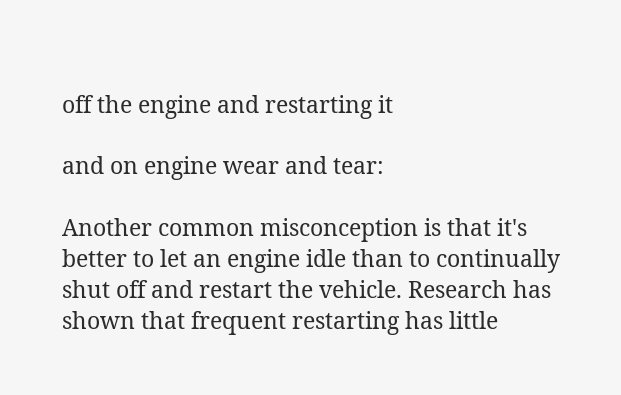off the engine and restarting it

and on engine wear and tear:

Another common misconception is that it's better to let an engine idle than to continually shut off and restart the vehicle. Research has shown that frequent restarting has little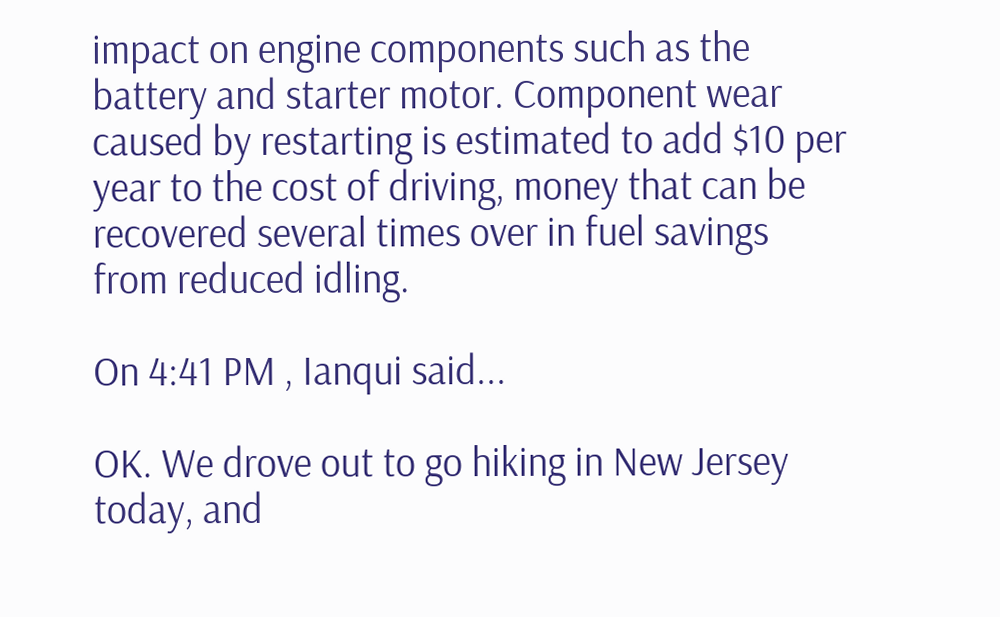impact on engine components such as the battery and starter motor. Component wear caused by restarting is estimated to add $10 per year to the cost of driving, money that can be recovered several times over in fuel savings from reduced idling.

On 4:41 PM , Ianqui said...

OK. We drove out to go hiking in New Jersey today, and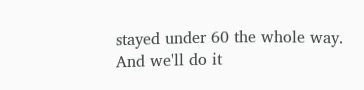stayed under 60 the whole way. And we'll do it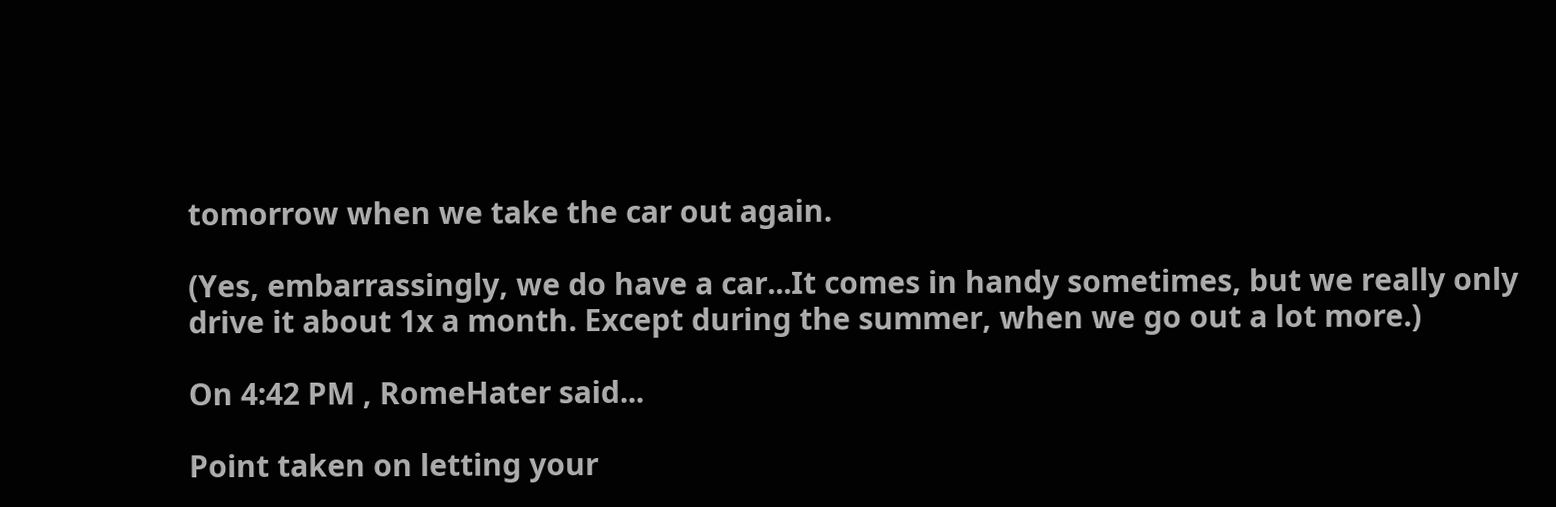tomorrow when we take the car out again.

(Yes, embarrassingly, we do have a car...It comes in handy sometimes, but we really only drive it about 1x a month. Except during the summer, when we go out a lot more.)

On 4:42 PM , RomeHater said...

Point taken on letting your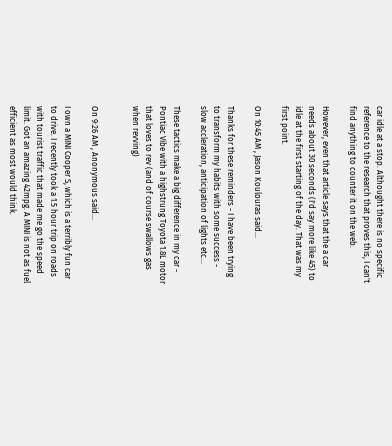car idle at a stop. Althought there is no specific reference to the research that proves this, I can't find anything to counter it on the web.

However, even that article says that the a car needs about 30 seconds (I'd say more like 45) to idle at the first starting of the day. That was my first point.

On 10:45 AM , Jason Koulouras said...

Thanks for these reminders - I have been trying to transform my habits with some success - slow accleration, anticipation of lights etc...

These tactics make a big difference in my car - Pontiac Vibe with a highstrung Toyota 1.8L motor that loves to rev (and of course swallows gas when revving)


On 9:26 AM , Anonymous said...

I own a MINI Cooper S, which is a terribly fun car to drive. I recently took a 1.5 hour trip on roads with tourist traffic that made me go the speed limit. Got an amazing 42mpg. A MINI is not as fuel efficient as most would think.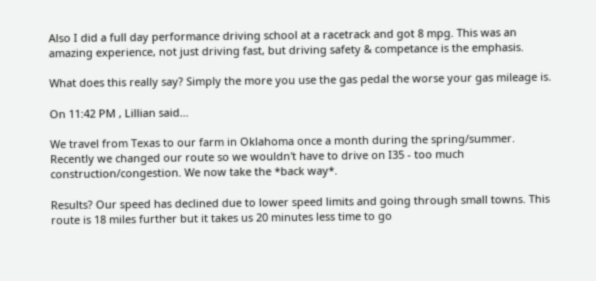Also I did a full day performance driving school at a racetrack and got 8 mpg. This was an amazing experience, not just driving fast, but driving safety & competance is the emphasis.

What does this really say? Simply the more you use the gas pedal the worse your gas mileage is.

On 11:42 PM , Lillian said...

We travel from Texas to our farm in Oklahoma once a month during the spring/summer. Recently we changed our route so we wouldn't have to drive on I35 - too much construction/congestion. We now take the *back way*.

Results? Our speed has declined due to lower speed limits and going through small towns. This route is 18 miles further but it takes us 20 minutes less time to go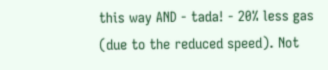this way AND - tada! - 20% less gas (due to the reduced speed). Not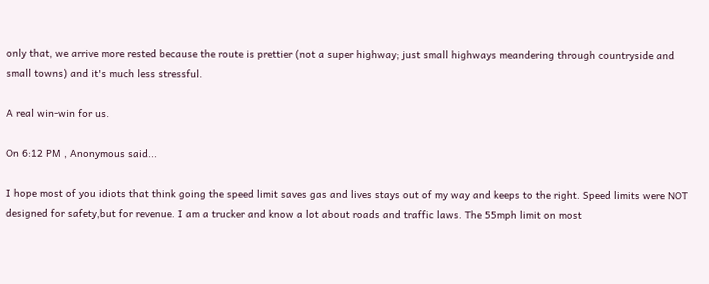only that, we arrive more rested because the route is prettier (not a super highway; just small highways meandering through countryside and small towns) and it's much less stressful.

A real win-win for us.

On 6:12 PM , Anonymous said...

I hope most of you idiots that think going the speed limit saves gas and lives stays out of my way and keeps to the right. Speed limits were NOT designed for safety,but for revenue. I am a trucker and know a lot about roads and traffic laws. The 55mph limit on most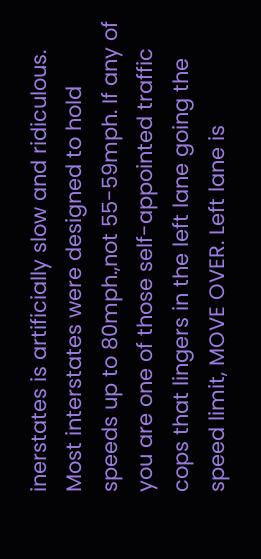inerstates is artificially slow and ridiculous. Most interstates were designed to hold speeds up to 80mph.,not 55-59mph. If any of you are one of those self-appointed traffic cops that lingers in the left lane going the speed limit, MOVE OVER. Left lane is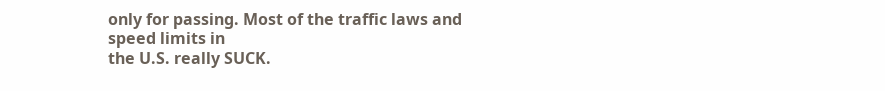only for passing. Most of the traffic laws and speed limits in
the U.S. really SUCK.